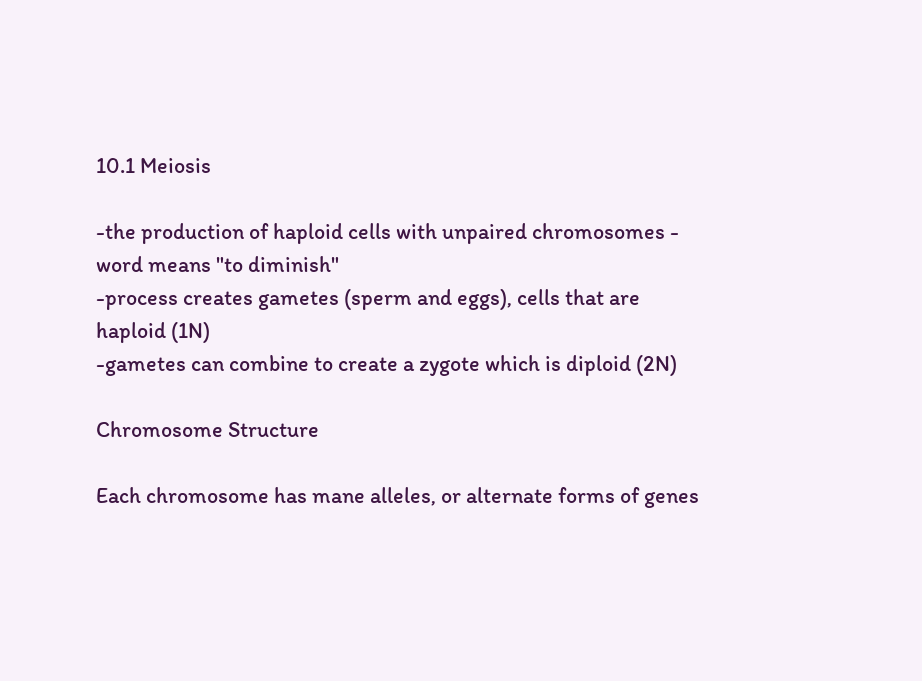10.1 Meiosis

-the production of haploid cells with unpaired chromosomes - word means "to diminish"
-process creates gametes (sperm and eggs), cells that are haploid (1N)
-gametes can combine to create a zygote which is diploid (2N)

Chromosome Structure

Each chromosome has mane alleles, or alternate forms of genes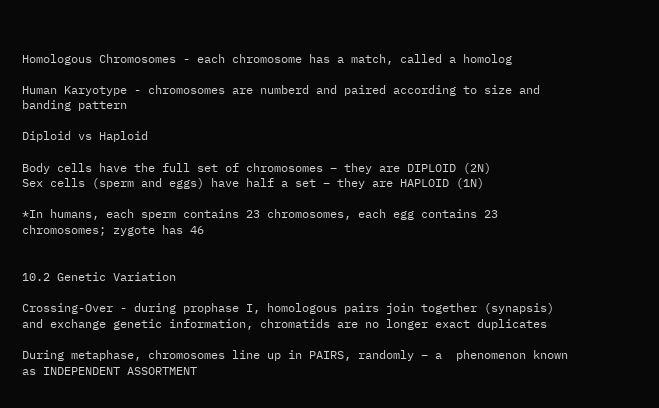Homologous Chromosomes - each chromosome has a match, called a homolog

Human Karyotype - chromosomes are numberd and paired according to size and banding pattern

Diploid vs Haploid

Body cells have the full set of chromosomes – they are DIPLOID (2N)
Sex cells (sperm and eggs) have half a set – they are HAPLOID (1N)

*In humans, each sperm contains 23 chromosomes, each egg contains 23 chromosomes; zygote has 46


10.2 Genetic Variation

Crossing-Over - during prophase I, homologous pairs join together (synapsis) and exchange genetic information, chromatids are no longer exact duplicates

During metaphase, chromosomes line up in PAIRS, randomly – a  phenomenon known as INDEPENDENT ASSORTMENT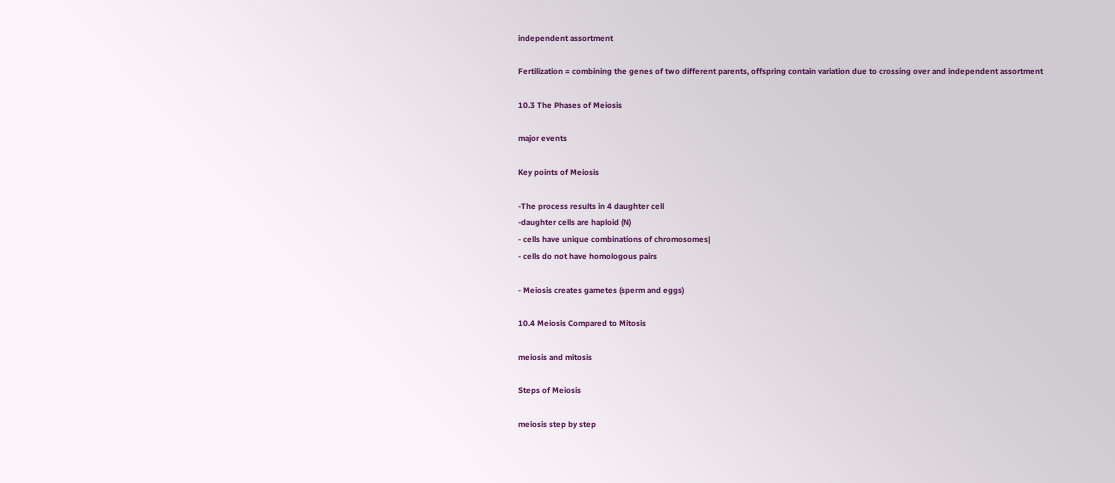independent assortment

Fertilization = combining the genes of two different parents, offspring contain variation due to crossing over and independent assortment

10.3 The Phases of Meiosis

major events

Key points of Meiosis

-The process results in 4 daughter cell
-daughter cells are haploid (N)
- cells have unique combinations of chromosomes|
- cells do not have homologous pairs

- Meiosis creates gametes (sperm and eggs)

10.4 Meiosis Compared to Mitosis

meiosis and mitosis

Steps of Meiosis

meiosis step by step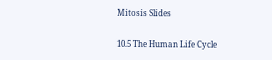Mitosis Slides

10.5 The Human Life Cycle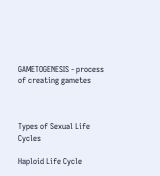GAMETOGENESIS - process of creating gametes



Types of Sexual Life Cycles

Haploid Life Cycle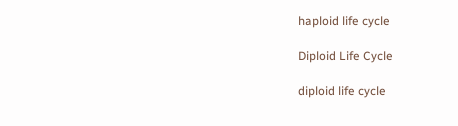haploid life cycle

Diploid Life Cycle

diploid life cycle